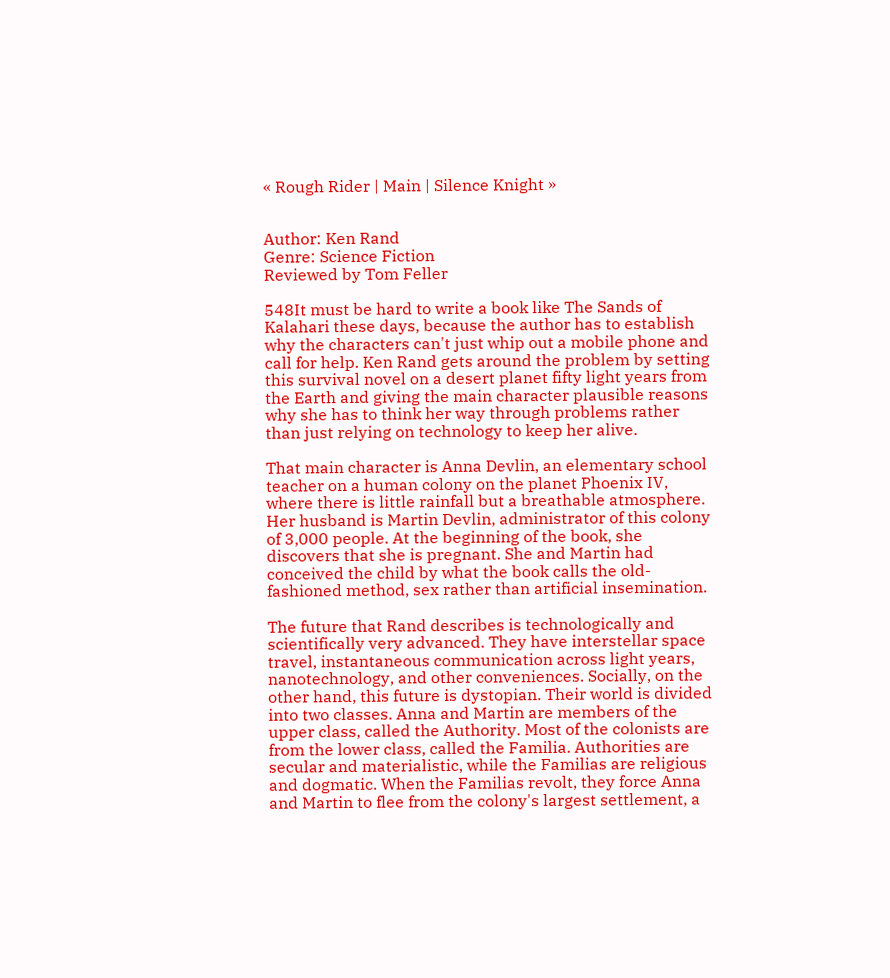« Rough Rider | Main | Silence Knight »


Author: Ken Rand
Genre: Science Fiction
Reviewed by Tom Feller

548It must be hard to write a book like The Sands of Kalahari these days, because the author has to establish why the characters can't just whip out a mobile phone and call for help. Ken Rand gets around the problem by setting this survival novel on a desert planet fifty light years from the Earth and giving the main character plausible reasons why she has to think her way through problems rather than just relying on technology to keep her alive.

That main character is Anna Devlin, an elementary school teacher on a human colony on the planet Phoenix IV, where there is little rainfall but a breathable atmosphere. Her husband is Martin Devlin, administrator of this colony of 3,000 people. At the beginning of the book, she discovers that she is pregnant. She and Martin had conceived the child by what the book calls the old-fashioned method, sex rather than artificial insemination.

The future that Rand describes is technologically and scientifically very advanced. They have interstellar space travel, instantaneous communication across light years, nanotechnology, and other conveniences. Socially, on the other hand, this future is dystopian. Their world is divided into two classes. Anna and Martin are members of the upper class, called the Authority. Most of the colonists are from the lower class, called the Familia. Authorities are secular and materialistic, while the Familias are religious and dogmatic. When the Familias revolt, they force Anna and Martin to flee from the colony's largest settlement, a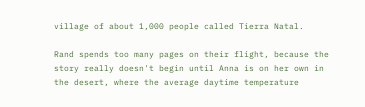village of about 1,000 people called Tierra Natal.

Rand spends too many pages on their flight, because the story really doesn't begin until Anna is on her own in the desert, where the average daytime temperature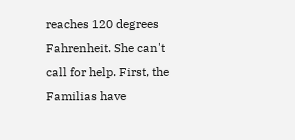reaches 120 degrees Fahrenheit. She can't call for help. First, the Familias have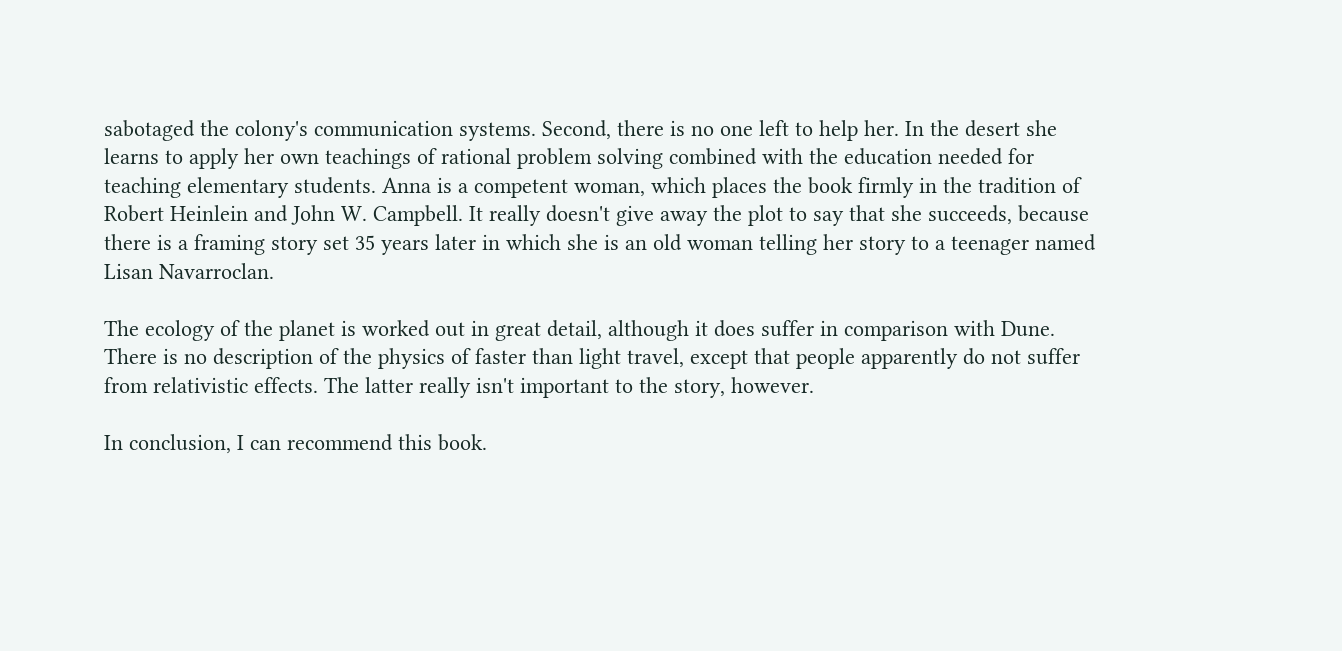sabotaged the colony's communication systems. Second, there is no one left to help her. In the desert she learns to apply her own teachings of rational problem solving combined with the education needed for teaching elementary students. Anna is a competent woman, which places the book firmly in the tradition of Robert Heinlein and John W. Campbell. It really doesn't give away the plot to say that she succeeds, because there is a framing story set 35 years later in which she is an old woman telling her story to a teenager named Lisan Navarroclan.

The ecology of the planet is worked out in great detail, although it does suffer in comparison with Dune. There is no description of the physics of faster than light travel, except that people apparently do not suffer from relativistic effects. The latter really isn't important to the story, however.

In conclusion, I can recommend this book.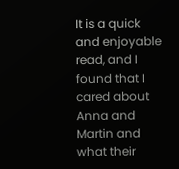It is a quick and enjoyable read, and I found that I cared about Anna and Martin and what their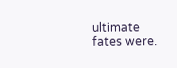ultimate fates were.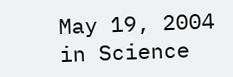May 19, 2004 in Science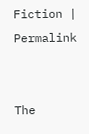Fiction | Permalink


The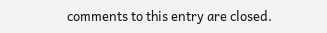comments to this entry are closed.